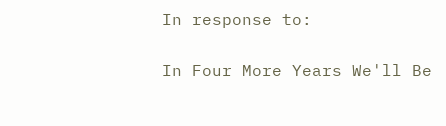In response to:

In Four More Years We'll Be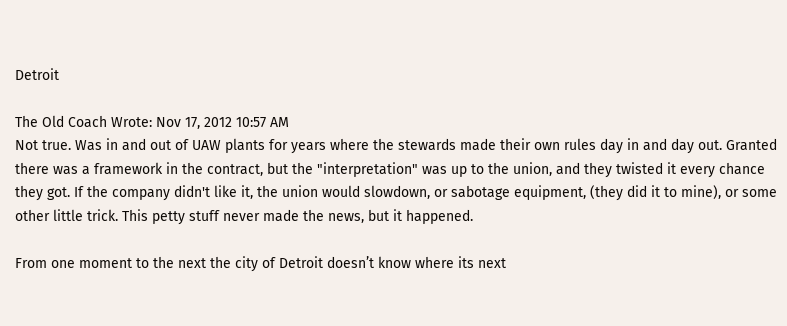Detroit

The Old Coach Wrote: Nov 17, 2012 10:57 AM
Not true. Was in and out of UAW plants for years where the stewards made their own rules day in and day out. Granted there was a framework in the contract, but the "interpretation" was up to the union, and they twisted it every chance they got. If the company didn't like it, the union would slowdown, or sabotage equipment, (they did it to mine), or some other little trick. This petty stuff never made the news, but it happened.

From one moment to the next the city of Detroit doesn’t know where its next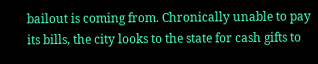bailout is coming from. Chronically unable to pay its bills, the city looks to the state for cash gifts to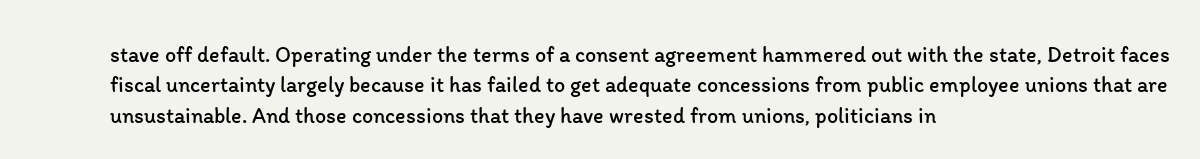stave off default. Operating under the terms of a consent agreement hammered out with the state, Detroit faces fiscal uncertainty largely because it has failed to get adequate concessions from public employee unions that are unsustainable. And those concessions that they have wrested from unions, politicians in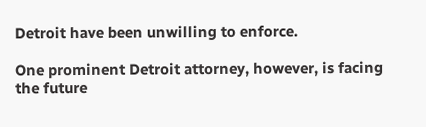Detroit have been unwilling to enforce.

One prominent Detroit attorney, however, is facing the future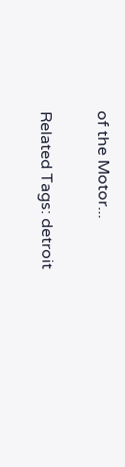of the Motor...

Related Tags: detroit